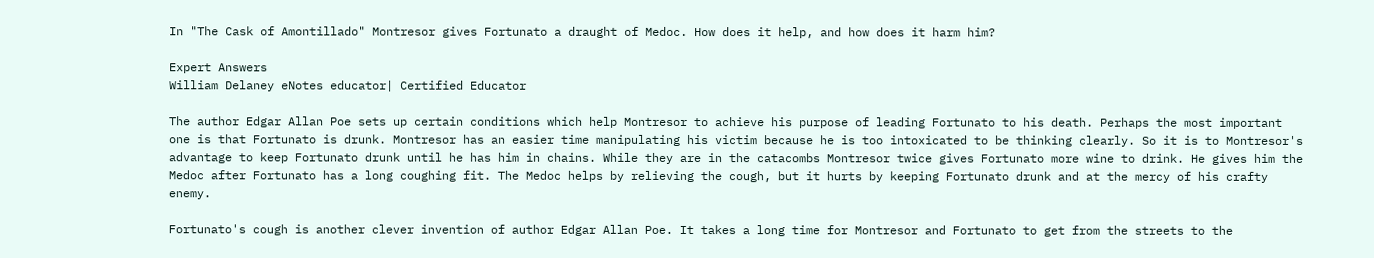In "The Cask of Amontillado" Montresor gives Fortunato a draught of Medoc. How does it help, and how does it harm him?

Expert Answers
William Delaney eNotes educator| Certified Educator

The author Edgar Allan Poe sets up certain conditions which help Montresor to achieve his purpose of leading Fortunato to his death. Perhaps the most important one is that Fortunato is drunk. Montresor has an easier time manipulating his victim because he is too intoxicated to be thinking clearly. So it is to Montresor's advantage to keep Fortunato drunk until he has him in chains. While they are in the catacombs Montresor twice gives Fortunato more wine to drink. He gives him the Medoc after Fortunato has a long coughing fit. The Medoc helps by relieving the cough, but it hurts by keeping Fortunato drunk and at the mercy of his crafty enemy.

Fortunato's cough is another clever invention of author Edgar Allan Poe. It takes a long time for Montresor and Fortunato to get from the streets to the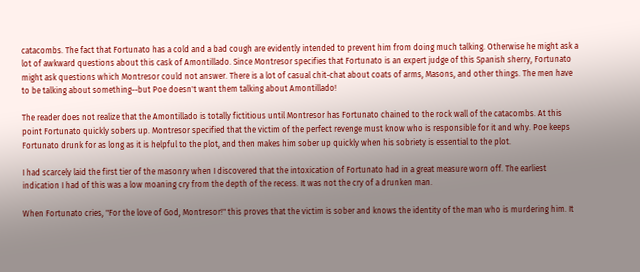catacombs. The fact that Fortunato has a cold and a bad cough are evidently intended to prevent him from doing much talking. Otherwise he might ask a lot of awkward questions about this cask of Amontillado. Since Montresor specifies that Fortunato is an expert judge of this Spanish sherry, Fortunato might ask questions which Montresor could not answer. There is a lot of casual chit-chat about coats of arms, Masons, and other things. The men have to be talking about something--but Poe doesn't want them talking about Amontillado!

The reader does not realize that the Amontillado is totally fictitious until Montresor has Fortunato chained to the rock wall of the catacombs. At this point Fortunato quickly sobers up. Montresor specified that the victim of the perfect revenge must know who is responsible for it and why. Poe keeps Fortunato drunk for as long as it is helpful to the plot, and then makes him sober up quickly when his sobriety is essential to the plot.

I had scarcely laid the first tier of the masonry when I discovered that the intoxication of Fortunato had in a great measure worn off. The earliest indication I had of this was a low moaning cry from the depth of the recess. It was not the cry of a drunken man.

When Fortunato cries, "For the love of God, Montresor!" this proves that the victim is sober and knows the identity of the man who is murdering him. It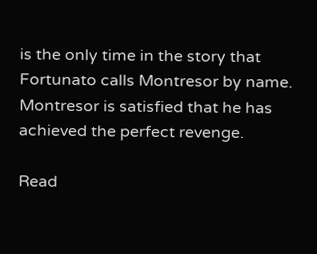is the only time in the story that Fortunato calls Montresor by name. Montresor is satisfied that he has achieved the perfect revenge.

Read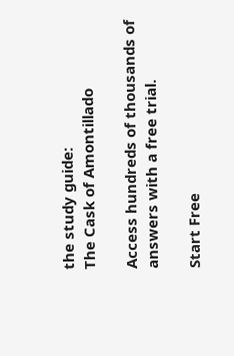the study guide:
The Cask of Amontillado

Access hundreds of thousands of answers with a free trial.

Start Free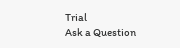Trial
Ask a Question